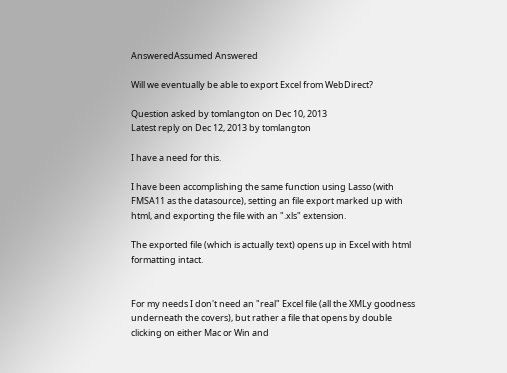AnsweredAssumed Answered

Will we eventually be able to export Excel from WebDirect?

Question asked by tomlangton on Dec 10, 2013
Latest reply on Dec 12, 2013 by tomlangton

I have a need for this.

I have been accomplishing the same function using Lasso (with FMSA11 as the datasource), setting an file export marked up with html, and exporting the file with an ".xls" extension.

The exported file (which is actually text) opens up in Excel with html formatting intact.


For my needs I don't need an "real" Excel file (all the XMLy goodness underneath the covers), but rather a file that opens by double clicking on either Mac or Win and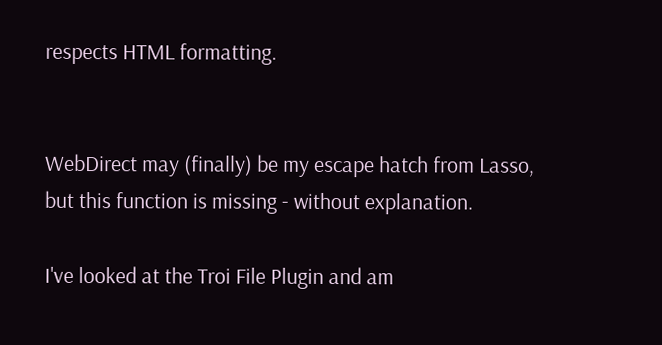respects HTML formatting.


WebDirect may (finally) be my escape hatch from Lasso, but this function is missing - without explanation.

I've looked at the Troi File Plugin and am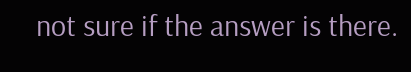not sure if the answer is there.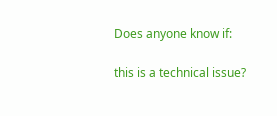Does anyone know if:

this is a technical issue?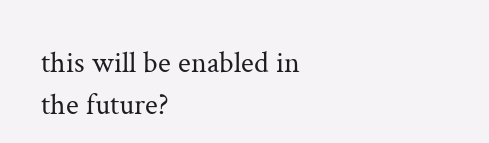this will be enabled in the future?